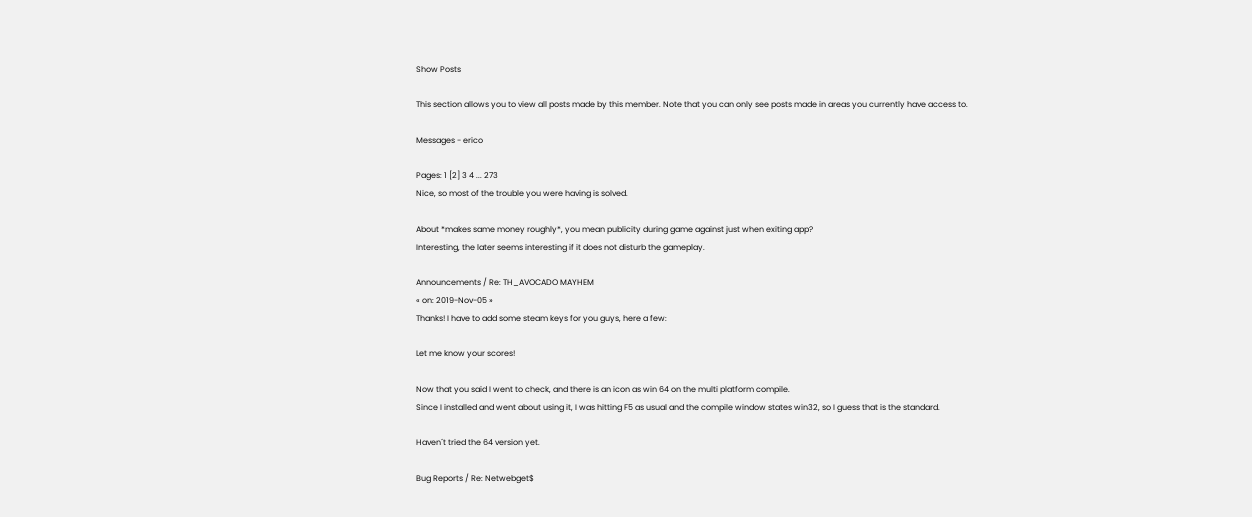Show Posts

This section allows you to view all posts made by this member. Note that you can only see posts made in areas you currently have access to.

Messages - erico

Pages: 1 [2] 3 4 ... 273
Nice, so most of the trouble you were having is solved.

About *makes same money roughly*, you mean publicity during game against just when exiting app?
Interesting, the later seems interesting if it does not disturb the gameplay.

Announcements / Re: TH_AVOCADO MAYHEM
« on: 2019-Nov-05 »
Thanks! I have to add some steam keys for you guys, here a few:

Let me know your scores!

Now that you said I went to check, and there is an icon as win 64 on the multi platform compile.
Since I installed and went about using it, I was hitting F5 as usual and the compile window states win32, so I guess that is the standard.

Haven´t tried the 64 version yet.

Bug Reports / Re: Netwebget$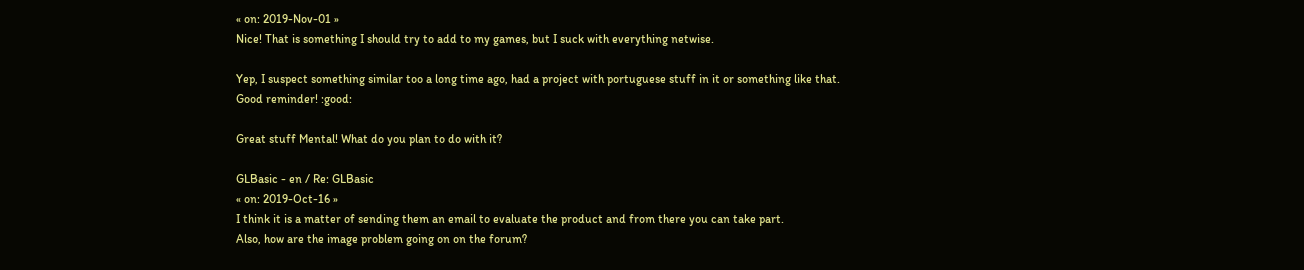« on: 2019-Nov-01 »
Nice! That is something I should try to add to my games, but I suck with everything netwise.

Yep, I suspect something similar too a long time ago, had a project with portuguese stuff in it or something like that.
Good reminder! :good:

Great stuff Mental! What do you plan to do with it?

GLBasic - en / Re: GLBasic
« on: 2019-Oct-16 »
I think it is a matter of sending them an email to evaluate the product and from there you can take part.
Also, how are the image problem going on on the forum?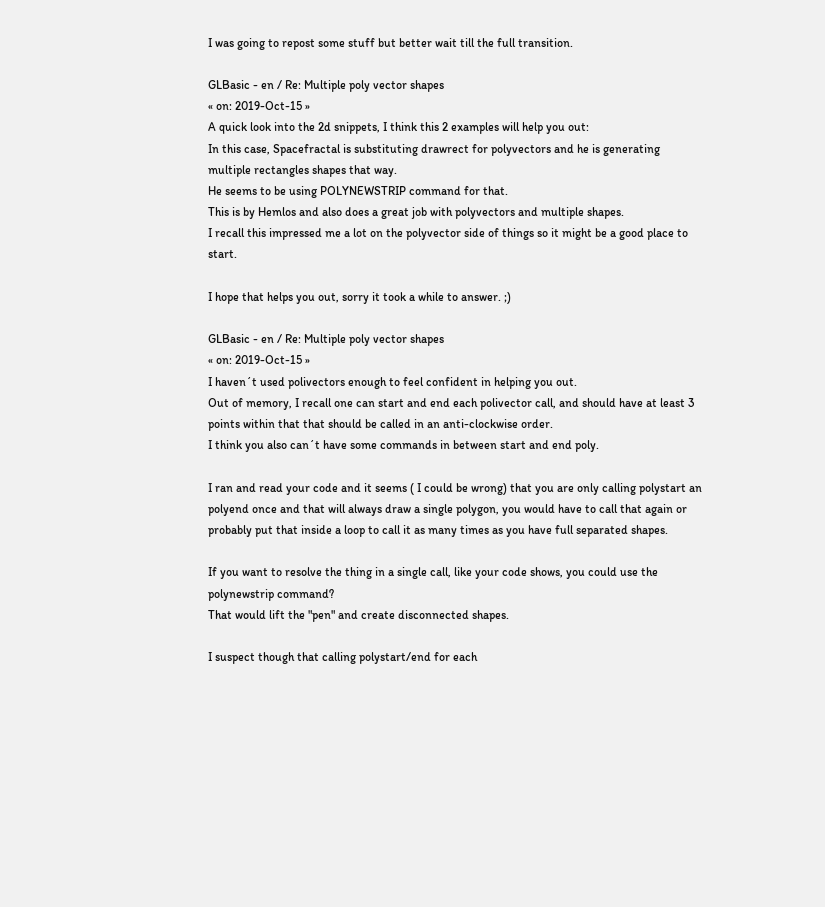I was going to repost some stuff but better wait till the full transition.

GLBasic - en / Re: Multiple poly vector shapes
« on: 2019-Oct-15 »
A quick look into the 2d snippets, I think this 2 examples will help you out:
In this case, Spacefractal is substituting drawrect for polyvectors and he is generating multiple rectangles shapes that way.
He seems to be using POLYNEWSTRIP command for that.
This is by Hemlos and also does a great job with polyvectors and multiple shapes.
I recall this impressed me a lot on the polyvector side of things so it might be a good place to start.

I hope that helps you out, sorry it took a while to answer. ;)

GLBasic - en / Re: Multiple poly vector shapes
« on: 2019-Oct-15 »
I haven´t used polivectors enough to feel confident in helping you out.
Out of memory, I recall one can start and end each polivector call, and should have at least 3 points within that that should be called in an anti-clockwise order.
I think you also can´t have some commands in between start and end poly.

I ran and read your code and it seems ( I could be wrong) that you are only calling polystart an polyend once and that will always draw a single polygon, you would have to call that again or probably put that inside a loop to call it as many times as you have full separated shapes.

If you want to resolve the thing in a single call, like your code shows, you could use the polynewstrip command?
That would lift the "pen" and create disconnected shapes.

I suspect though that calling polystart/end for each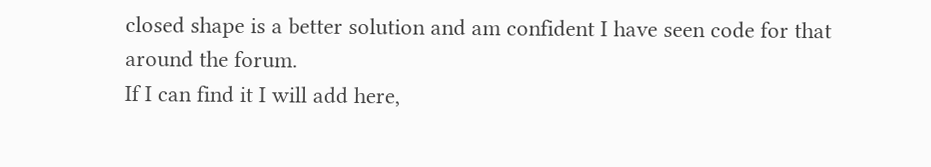closed shape is a better solution and am confident I have seen code for that around the forum.
If I can find it I will add here,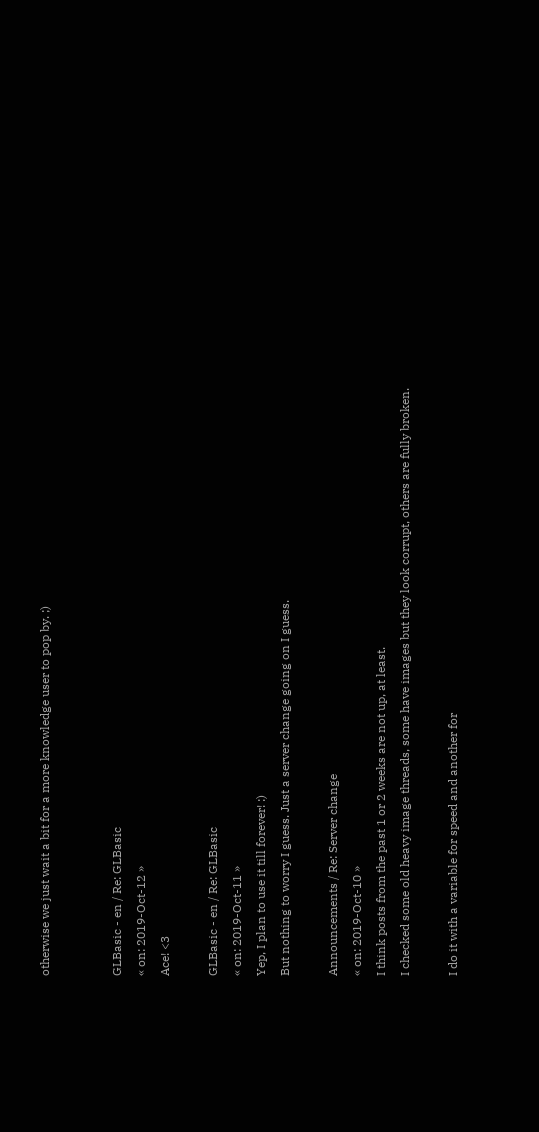otherwise we just wait a bit for a more knowledge user to pop by. ;)


GLBasic - en / Re: GLBasic
« on: 2019-Oct-12 »
Ace! <3

GLBasic - en / Re: GLBasic
« on: 2019-Oct-11 »
Yep, I plan to use it till forever! :)
But nothing to worry I guess. Just a server change going on I guess.

Announcements / Re: Server change
« on: 2019-Oct-10 »
I think posts from the past 1 or 2 weeks are not up, at least.
I checked some old heavy image threads, some have images but they look corrupt, others are fully broken.

I do it with a variable for speed and another for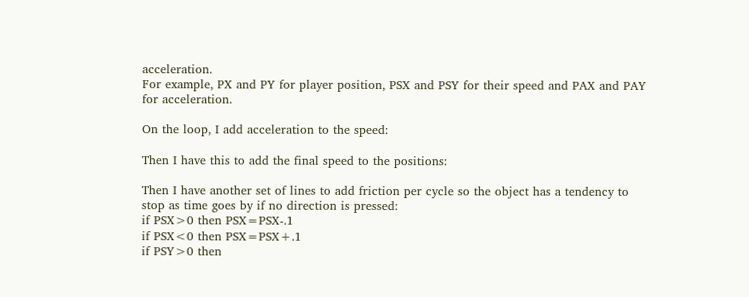acceleration.
For example, PX and PY for player position, PSX and PSY for their speed and PAX and PAY for acceleration.

On the loop, I add acceleration to the speed:

Then I have this to add the final speed to the positions:

Then I have another set of lines to add friction per cycle so the object has a tendency to stop as time goes by if no direction is pressed:
if PSX>0 then PSX=PSX-.1
if PSX<0 then PSX=PSX+.1
if PSY>0 then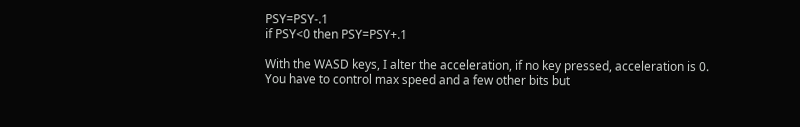PSY=PSY-.1
if PSY<0 then PSY=PSY+.1

With the WASD keys, I alter the acceleration, if no key pressed, acceleration is 0.
You have to control max speed and a few other bits but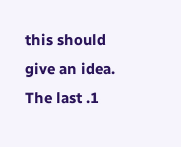this should give an idea.
The last .1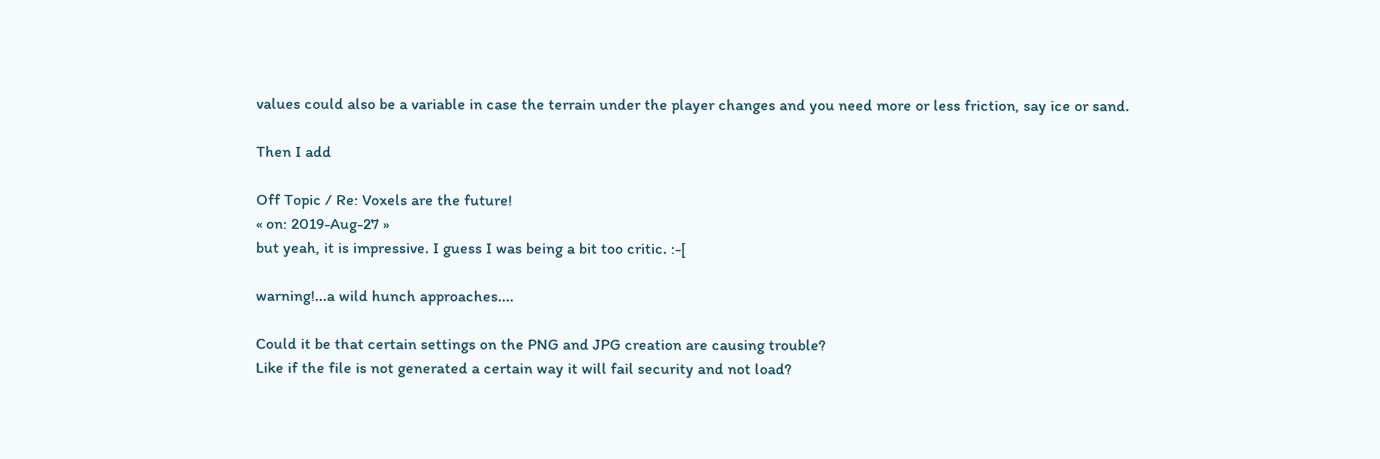values could also be a variable in case the terrain under the player changes and you need more or less friction, say ice or sand.

Then I add

Off Topic / Re: Voxels are the future!
« on: 2019-Aug-27 »
but yeah, it is impressive. I guess I was being a bit too critic. :-[

warning!...a wild hunch approaches....

Could it be that certain settings on the PNG and JPG creation are causing trouble?
Like if the file is not generated a certain way it will fail security and not load?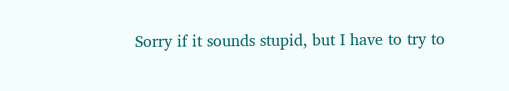Sorry if it sounds stupid, but I have to try to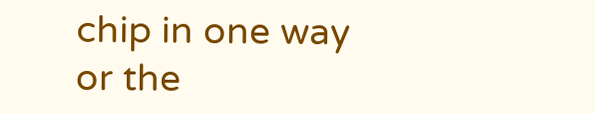chip in one way or the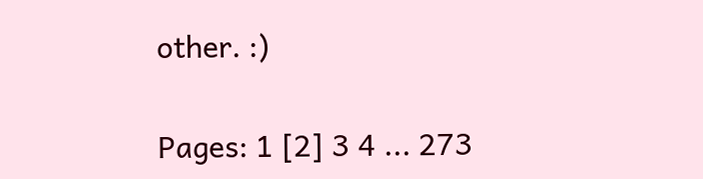other. :)

Pages: 1 [2] 3 4 ... 273